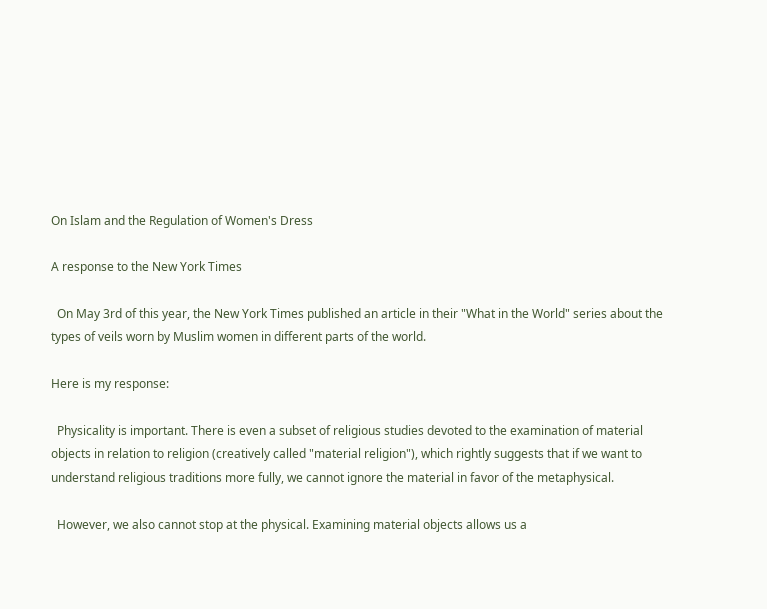On Islam and the Regulation of Women's Dress

A response to the New York Times

  On May 3rd of this year, the New York Times published an article in their "What in the World" series about the types of veils worn by Muslim women in different parts of the world.

Here is my response:

  Physicality is important. There is even a subset of religious studies devoted to the examination of material objects in relation to religion (creatively called "material religion"), which rightly suggests that if we want to understand religious traditions more fully, we cannot ignore the material in favor of the metaphysical.

  However, we also cannot stop at the physical. Examining material objects allows us a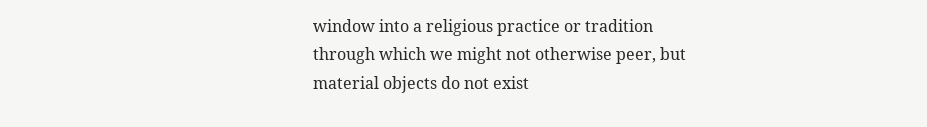window into a religious practice or tradition through which we might not otherwise peer, but material objects do not exist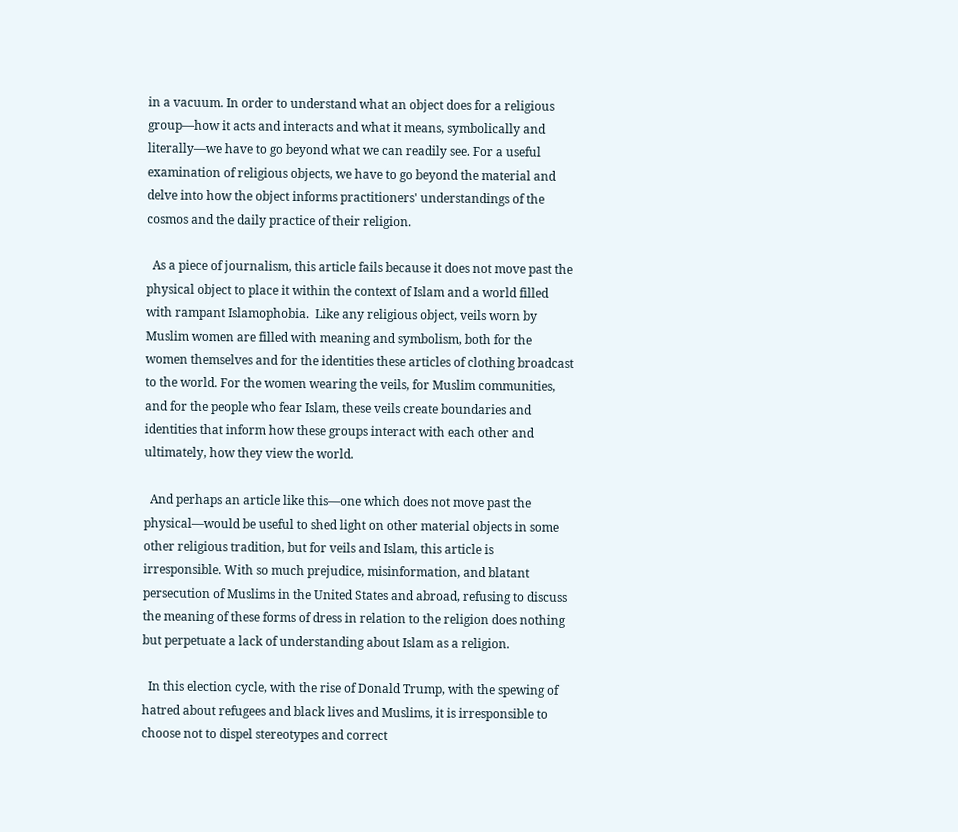in a vacuum. In order to understand what an object does for a religious group—how it acts and interacts and what it means, symbolically and literally—we have to go beyond what we can readily see. For a useful examination of religious objects, we have to go beyond the material and delve into how the object informs practitioners' understandings of the cosmos and the daily practice of their religion.

  As a piece of journalism, this article fails because it does not move past the physical object to place it within the context of Islam and a world filled with rampant Islamophobia.  Like any religious object, veils worn by Muslim women are filled with meaning and symbolism, both for the women themselves and for the identities these articles of clothing broadcast to the world. For the women wearing the veils, for Muslim communities, and for the people who fear Islam, these veils create boundaries and identities that inform how these groups interact with each other and ultimately, how they view the world.

  And perhaps an article like this—one which does not move past the physical—would be useful to shed light on other material objects in some other religious tradition, but for veils and Islam, this article is irresponsible. With so much prejudice, misinformation, and blatant persecution of Muslims in the United States and abroad, refusing to discuss the meaning of these forms of dress in relation to the religion does nothing but perpetuate a lack of understanding about Islam as a religion.

  In this election cycle, with the rise of Donald Trump, with the spewing of hatred about refugees and black lives and Muslims, it is irresponsible to choose not to dispel stereotypes and correct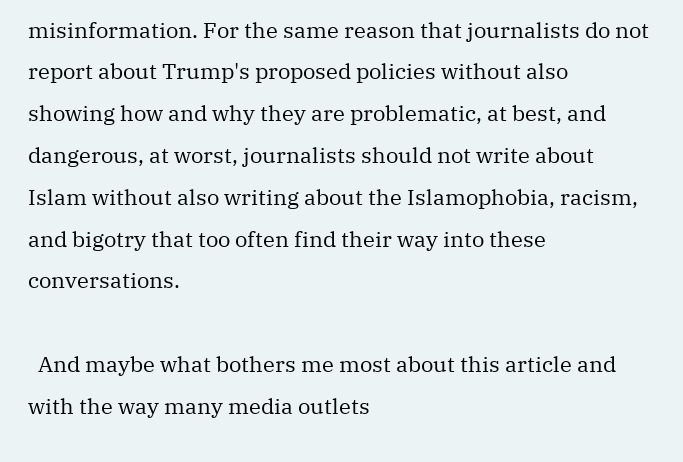misinformation. For the same reason that journalists do not report about Trump's proposed policies without also showing how and why they are problematic, at best, and dangerous, at worst, journalists should not write about Islam without also writing about the Islamophobia, racism, and bigotry that too often find their way into these conversations.

  And maybe what bothers me most about this article and with the way many media outlets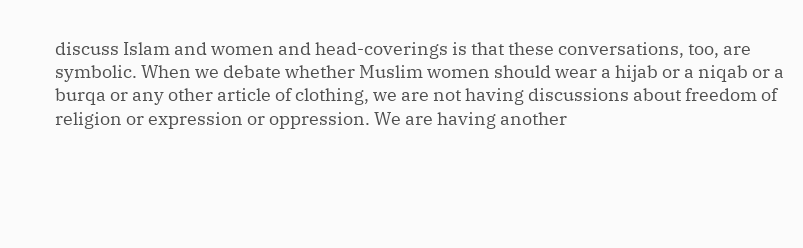discuss Islam and women and head-coverings is that these conversations, too, are symbolic. When we debate whether Muslim women should wear a hijab or a niqab or a burqa or any other article of clothing, we are not having discussions about freedom of religion or expression or oppression. We are having another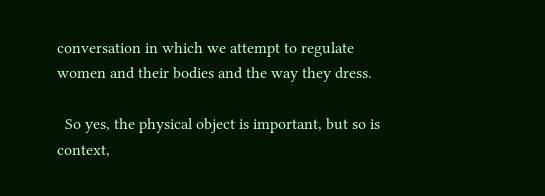conversation in which we attempt to regulate women and their bodies and the way they dress.

  So yes, the physical object is important, but so is context,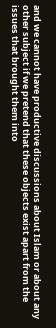and we cannot have productive discussions about Islam or about any other subject if we pretend that these objects exist apart from the issues that brought them into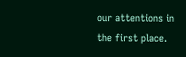our attentions in the first place.